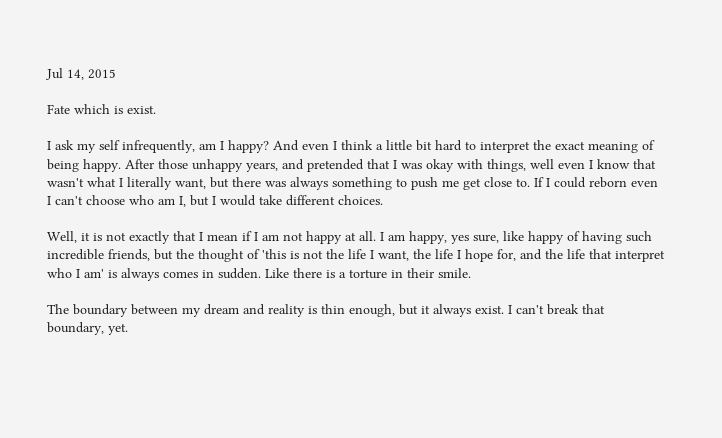Jul 14, 2015

Fate which is exist.

I ask my self infrequently, am I happy? And even I think a little bit hard to interpret the exact meaning of being happy. After those unhappy years, and pretended that I was okay with things, well even I know that wasn't what I literally want, but there was always something to push me get close to. If I could reborn even I can't choose who am I, but I would take different choices.

Well, it is not exactly that I mean if I am not happy at all. I am happy, yes sure, like happy of having such incredible friends, but the thought of 'this is not the life I want, the life I hope for, and the life that interpret who I am' is always comes in sudden. Like there is a torture in their smile.

The boundary between my dream and reality is thin enough, but it always exist. I can't break that boundary, yet.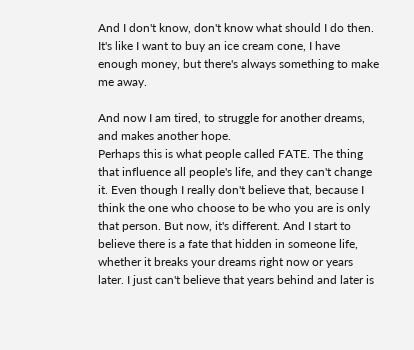And I don't know, don't know what should I do then. It's like I want to buy an ice cream cone, I have enough money, but there's always something to make me away.

And now I am tired, to struggle for another dreams, and makes another hope.
Perhaps this is what people called FATE. The thing that influence all people's life, and they can't change it. Even though I really don't believe that, because I think the one who choose to be who you are is only that person. But now, it's different. And I start to believe there is a fate that hidden in someone life, whether it breaks your dreams right now or years later. I just can't believe that years behind and later is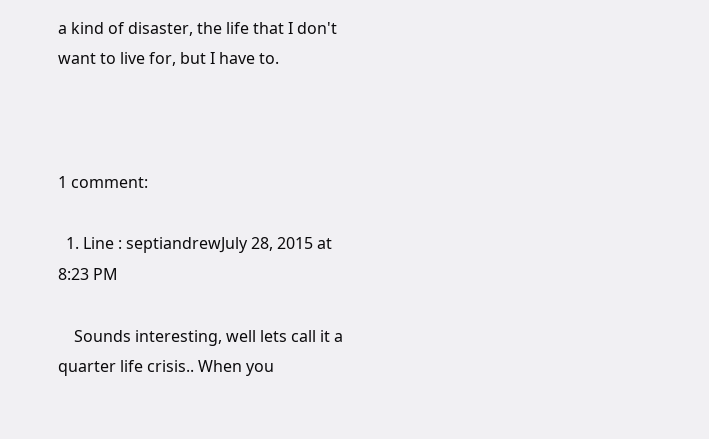a kind of disaster, the life that I don't want to live for, but I have to.



1 comment:

  1. Line : septiandrewJuly 28, 2015 at 8:23 PM

    Sounds interesting, well lets call it a quarter life crisis.. When you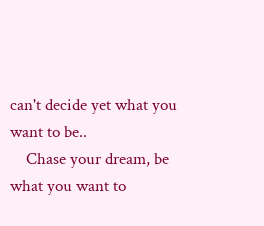can't decide yet what you want to be..
    Chase your dream, be what you want to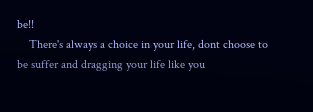be!!
    There's always a choice in your life, dont choose to be suffer and dragging your life like you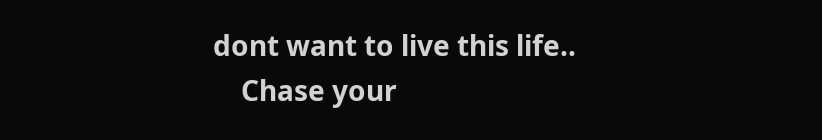dont want to live this life..
    Chase your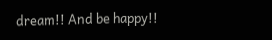dream!! And be happy!!